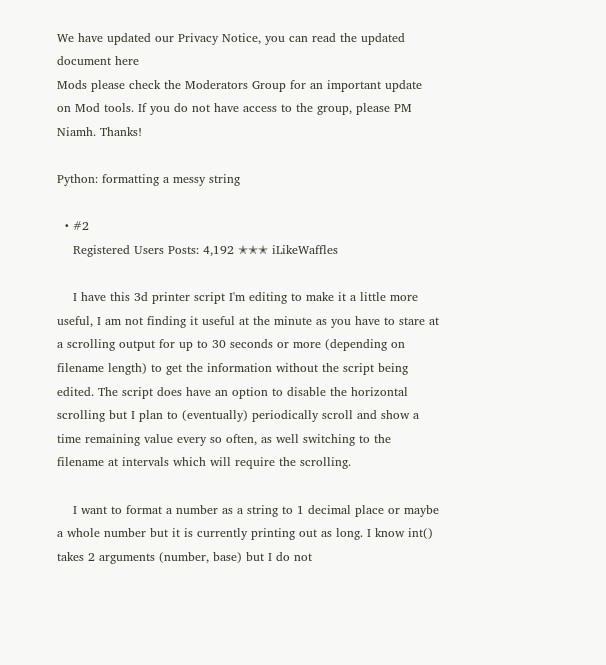We have updated our Privacy Notice, you can read the updated document here
Mods please check the Moderators Group for an important update on Mod tools. If you do not have access to the group, please PM Niamh. Thanks!

Python: formatting a messy string

  • #2
    Registered Users Posts: 4,192 ✭✭✭ iLikeWaffles

    I have this 3d printer script I'm editing to make it a little more useful, I am not finding it useful at the minute as you have to stare at a scrolling output for up to 30 seconds or more (depending on filename length) to get the information without the script being edited. The script does have an option to disable the horizontal scrolling but I plan to (eventually) periodically scroll and show a time remaining value every so often, as well switching to the filename at intervals which will require the scrolling.

    I want to format a number as a string to 1 decimal place or maybe a whole number but it is currently printing out as long. I know int() takes 2 arguments (number, base) but I do not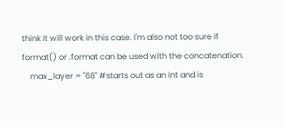think it will work in this case. I'm also not too sure if format() or .format can be used with the concatenation.
    max_layer = "68" #starts out as an int and is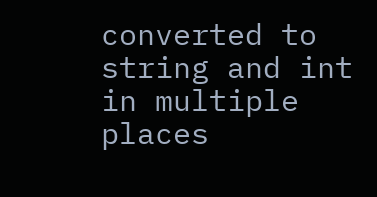converted to string and int in multiple places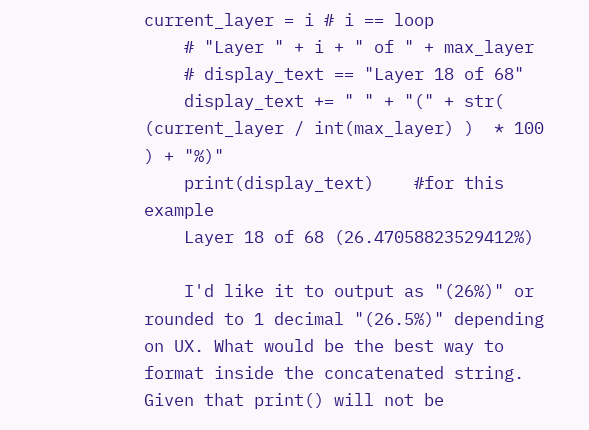current_layer = i # i == loop
    # "Layer " + i + " of " + max_layer
    # display_text == "Layer 18 of 68"
    display_text += " " + "(" + str( (current_layer / int(max_layer) )  * 100 ) + "%)"
    print(display_text)    #for this example
    Layer 18 of 68 (26.47058823529412%)

    I'd like it to output as "(26%)" or rounded to 1 decimal "(26.5%)" depending on UX. What would be the best way to format inside the concatenated string. Given that print() will not be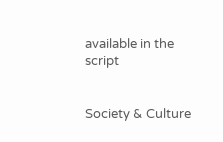available in the script


Society & Culture